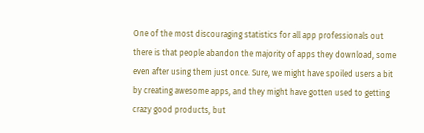One of the most discouraging statistics for all app professionals out there is that people abandon the majority of apps they download, some even after using them just once. Sure, we might have spoiled users a bit by creating awesome apps, and they might have gotten used to getting crazy good products, but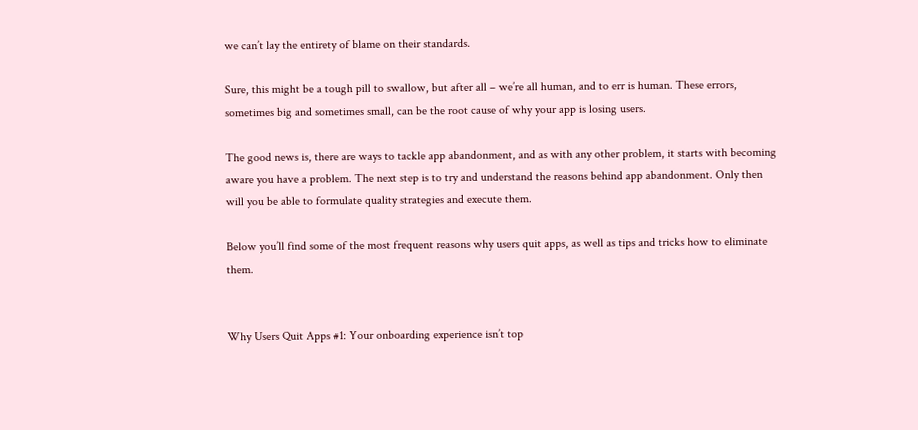we can’t lay the entirety of blame on their standards.

Sure, this might be a tough pill to swallow, but after all – we’re all human, and to err is human. These errors, sometimes big and sometimes small, can be the root cause of why your app is losing users.

The good news is, there are ways to tackle app abandonment, and as with any other problem, it starts with becoming aware you have a problem. The next step is to try and understand the reasons behind app abandonment. Only then will you be able to formulate quality strategies and execute them.

Below you’ll find some of the most frequent reasons why users quit apps, as well as tips and tricks how to eliminate them.


Why Users Quit Apps #1: Your onboarding experience isn’t top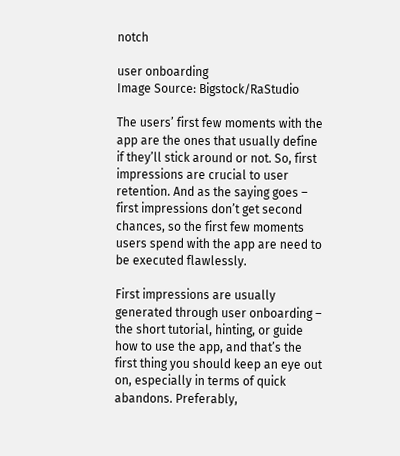notch

user onboarding
Image Source: Bigstock/RaStudio

The users’ first few moments with the app are the ones that usually define if they’ll stick around or not. So, first impressions are crucial to user retention. And as the saying goes – first impressions don’t get second chances, so the first few moments users spend with the app are need to be executed flawlessly.

First impressions are usually generated through user onboarding – the short tutorial, hinting, or guide how to use the app, and that’s the first thing you should keep an eye out on, especially in terms of quick abandons. Preferably,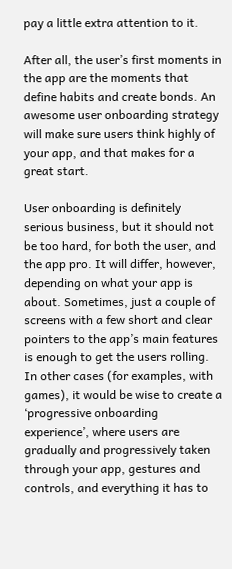pay a little extra attention to it.

After all, the user’s first moments in the app are the moments that define habits and create bonds. An awesome user onboarding strategy will make sure users think highly of your app, and that makes for a great start.

User onboarding is definitely serious business, but it should not be too hard, for both the user, and the app pro. It will differ, however, depending on what your app is about. Sometimes, just a couple of screens with a few short and clear pointers to the app’s main features is enough to get the users rolling. In other cases (for examples, with games), it would be wise to create a ‘progressive onboarding experience’, where users are gradually and progressively taken through your app, gestures and controls, and everything it has to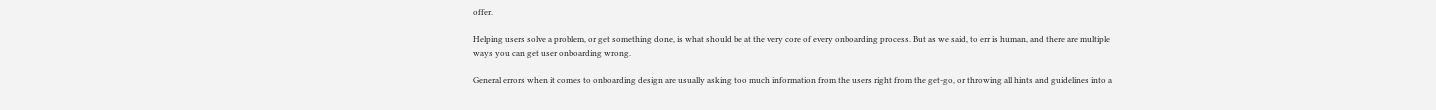offer.

Helping users solve a problem, or get something done, is what should be at the very core of every onboarding process. But as we said, to err is human, and there are multiple ways you can get user onboarding wrong.

General errors when it comes to onboarding design are usually asking too much information from the users right from the get-go, or throwing all hints and guidelines into a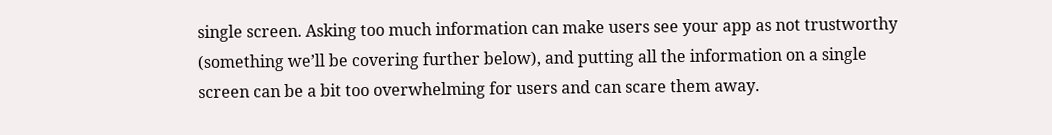single screen. Asking too much information can make users see your app as not trustworthy (something we’ll be covering further below), and putting all the information on a single screen can be a bit too overwhelming for users and can scare them away.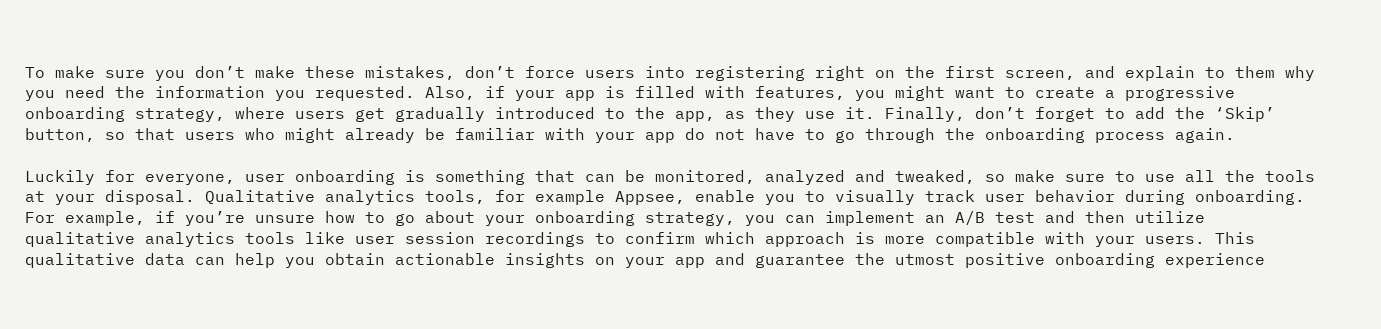To make sure you don’t make these mistakes, don’t force users into registering right on the first screen, and explain to them why you need the information you requested. Also, if your app is filled with features, you might want to create a progressive onboarding strategy, where users get gradually introduced to the app, as they use it. Finally, don’t forget to add the ‘Skip’ button, so that users who might already be familiar with your app do not have to go through the onboarding process again.

Luckily for everyone, user onboarding is something that can be monitored, analyzed and tweaked, so make sure to use all the tools at your disposal. Qualitative analytics tools, for example Appsee, enable you to visually track user behavior during onboarding. For example, if you’re unsure how to go about your onboarding strategy, you can implement an A/B test and then utilize qualitative analytics tools like user session recordings to confirm which approach is more compatible with your users. This qualitative data can help you obtain actionable insights on your app and guarantee the utmost positive onboarding experience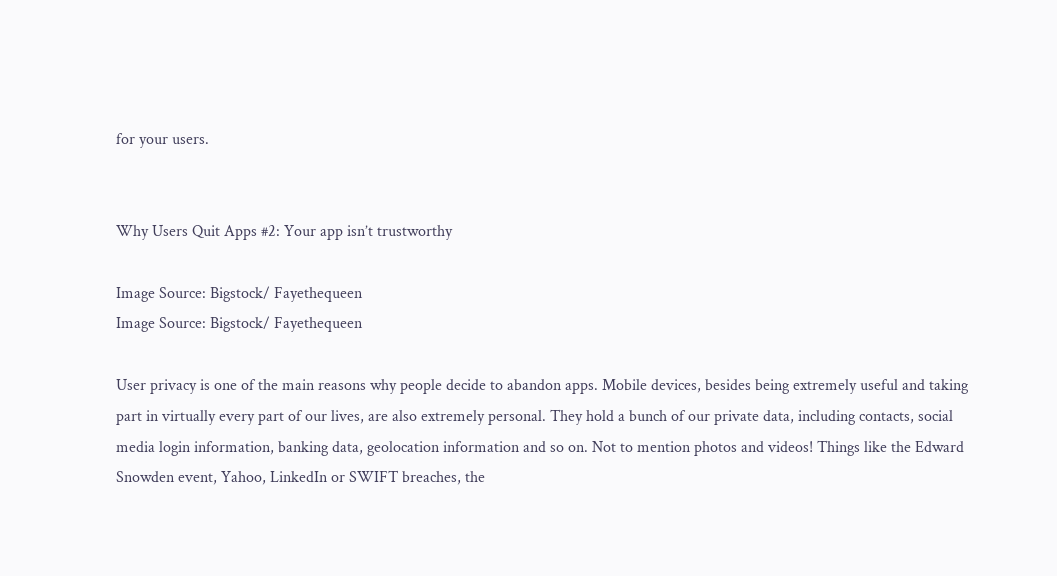for your users.


Why Users Quit Apps #2: Your app isn’t trustworthy

Image Source: Bigstock/ Fayethequeen
Image Source: Bigstock/ Fayethequeen

User privacy is one of the main reasons why people decide to abandon apps. Mobile devices, besides being extremely useful and taking part in virtually every part of our lives, are also extremely personal. They hold a bunch of our private data, including contacts, social media login information, banking data, geolocation information and so on. Not to mention photos and videos! Things like the Edward Snowden event, Yahoo, LinkedIn or SWIFT breaches, the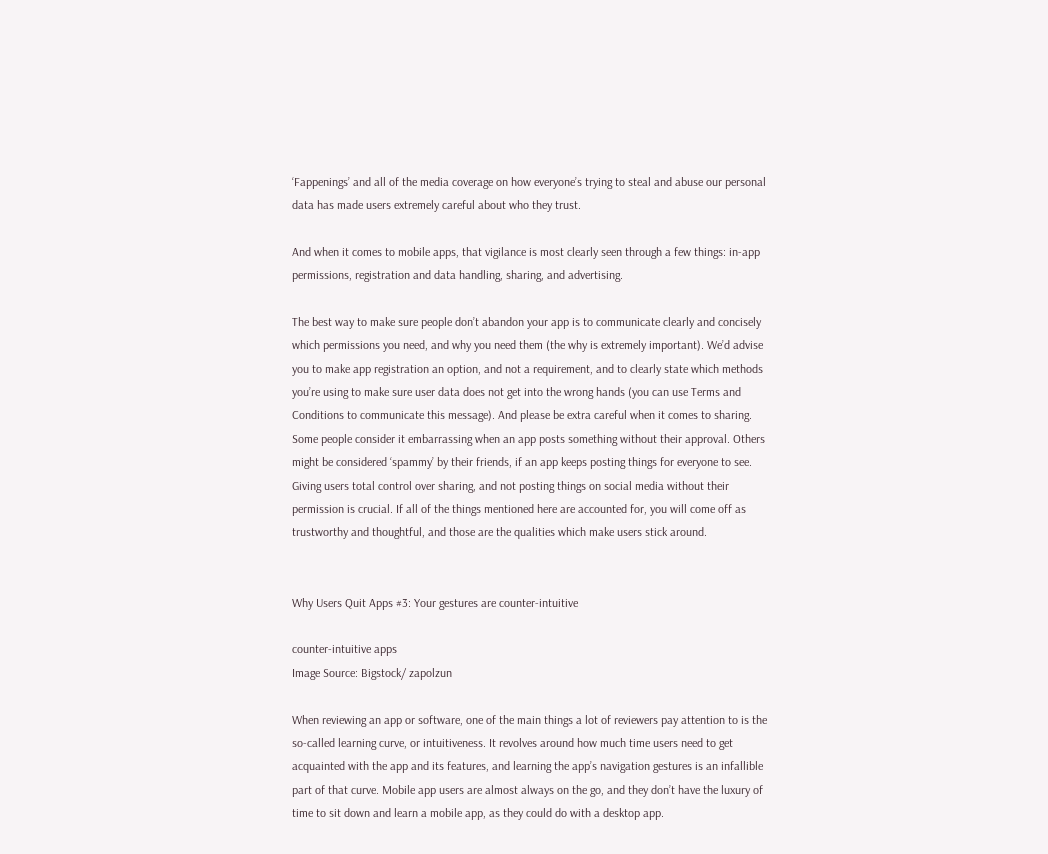‘Fappenings’ and all of the media coverage on how everyone’s trying to steal and abuse our personal data has made users extremely careful about who they trust.

And when it comes to mobile apps, that vigilance is most clearly seen through a few things: in-app permissions, registration and data handling, sharing, and advertising.

The best way to make sure people don’t abandon your app is to communicate clearly and concisely which permissions you need, and why you need them (the why is extremely important). We’d advise you to make app registration an option, and not a requirement, and to clearly state which methods you’re using to make sure user data does not get into the wrong hands (you can use Terms and Conditions to communicate this message). And please be extra careful when it comes to sharing. Some people consider it embarrassing when an app posts something without their approval. Others might be considered ‘spammy’ by their friends, if an app keeps posting things for everyone to see. Giving users total control over sharing, and not posting things on social media without their permission is crucial. If all of the things mentioned here are accounted for, you will come off as trustworthy and thoughtful, and those are the qualities which make users stick around.


Why Users Quit Apps #3: Your gestures are counter-intuitive

counter-intuitive apps
Image Source: Bigstock/ zapolzun

When reviewing an app or software, one of the main things a lot of reviewers pay attention to is the so-called learning curve, or intuitiveness. It revolves around how much time users need to get acquainted with the app and its features, and learning the app’s navigation gestures is an infallible part of that curve. Mobile app users are almost always on the go, and they don’t have the luxury of time to sit down and learn a mobile app, as they could do with a desktop app.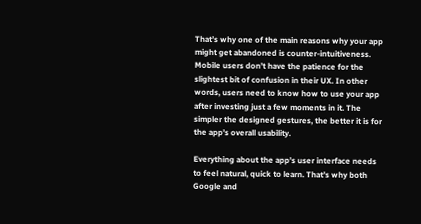That’s why one of the main reasons why your app might get abandoned is counter-intuitiveness. Mobile users don’t have the patience for the slightest bit of confusion in their UX. In other words, users need to know how to use your app after investing just a few moments in it. The simpler the designed gestures, the better it is for the app’s overall usability.

Everything about the app’s user interface needs to feel natural, quick to learn. That’s why both Google and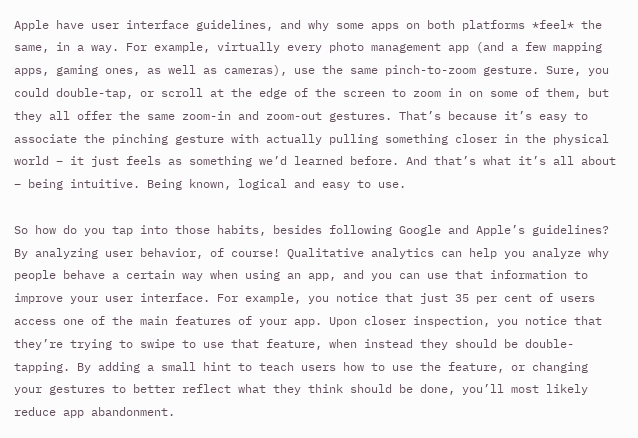Apple have user interface guidelines, and why some apps on both platforms *feel* the same, in a way. For example, virtually every photo management app (and a few mapping apps, gaming ones, as well as cameras), use the same pinch-to-zoom gesture. Sure, you could double-tap, or scroll at the edge of the screen to zoom in on some of them, but they all offer the same zoom-in and zoom-out gestures. That’s because it’s easy to associate the pinching gesture with actually pulling something closer in the physical world – it just feels as something we’d learned before. And that’s what it’s all about – being intuitive. Being known, logical and easy to use.

So how do you tap into those habits, besides following Google and Apple’s guidelines? By analyzing user behavior, of course! Qualitative analytics can help you analyze why people behave a certain way when using an app, and you can use that information to improve your user interface. For example, you notice that just 35 per cent of users access one of the main features of your app. Upon closer inspection, you notice that they’re trying to swipe to use that feature, when instead they should be double-tapping. By adding a small hint to teach users how to use the feature, or changing your gestures to better reflect what they think should be done, you’ll most likely reduce app abandonment.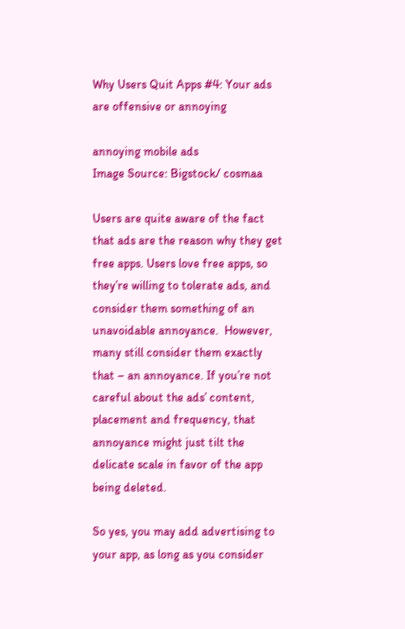Why Users Quit Apps #4: Your ads are offensive or annoying

annoying mobile ads
Image Source: Bigstock/ cosmaa

Users are quite aware of the fact that ads are the reason why they get free apps. Users love free apps, so they’re willing to tolerate ads, and consider them something of an unavoidable annoyance.  However, many still consider them exactly that – an annoyance. If you’re not careful about the ads’ content, placement and frequency, that annoyance might just tilt the delicate scale in favor of the app being deleted.

So yes, you may add advertising to your app, as long as you consider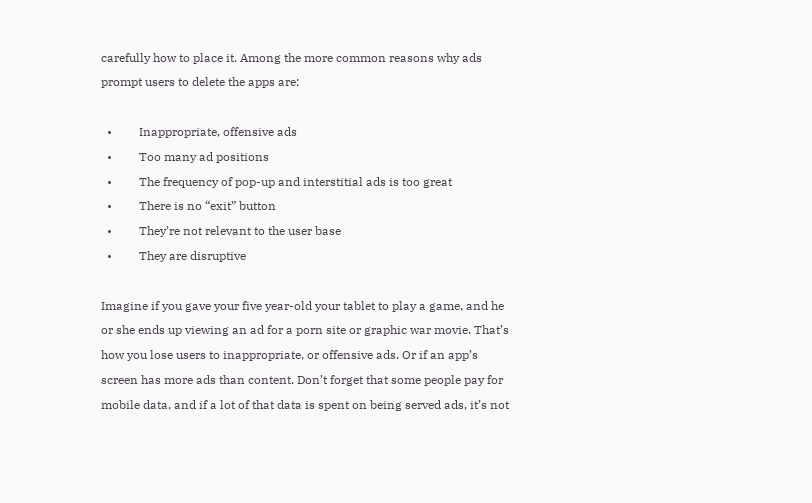carefully how to place it. Among the more common reasons why ads prompt users to delete the apps are:

  •         Inappropriate, offensive ads
  •         Too many ad positions
  •         The frequency of pop-up and interstitial ads is too great
  •         There is no “exit” button
  •         They’re not relevant to the user base
  •         They are disruptive

Imagine if you gave your five year-old your tablet to play a game, and he or she ends up viewing an ad for a porn site or graphic war movie. That’s how you lose users to inappropriate, or offensive ads. Or if an app’s screen has more ads than content. Don’t forget that some people pay for mobile data, and if a lot of that data is spent on being served ads, it’s not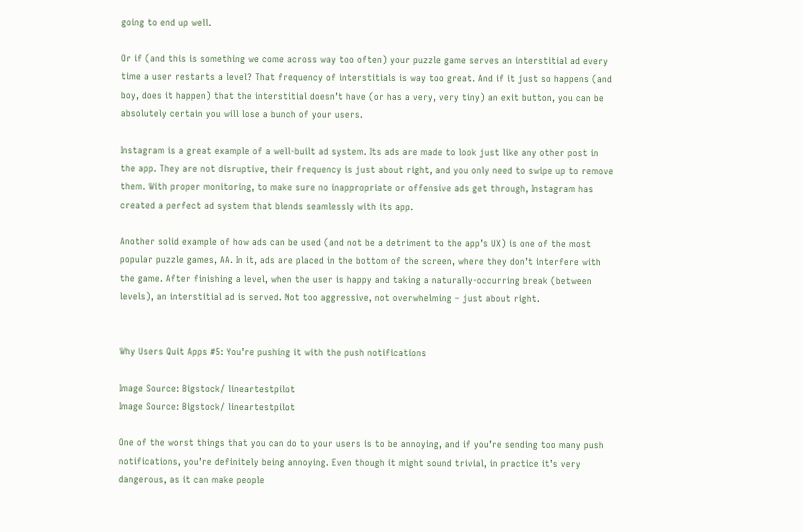going to end up well.

Or if (and this is something we come across way too often) your puzzle game serves an interstitial ad every time a user restarts a level? That frequency of interstitials is way too great. And if it just so happens (and boy, does it happen) that the interstitial doesn’t have (or has a very, very tiny) an exit button, you can be absolutely certain you will lose a bunch of your users.

Instagram is a great example of a well-built ad system. Its ads are made to look just like any other post in the app. They are not disruptive, their frequency is just about right, and you only need to swipe up to remove them. With proper monitoring, to make sure no inappropriate or offensive ads get through, Instagram has created a perfect ad system that blends seamlessly with its app.

Another solid example of how ads can be used (and not be a detriment to the app’s UX) is one of the most popular puzzle games, AA. In it, ads are placed in the bottom of the screen, where they don’t interfere with the game. After finishing a level, when the user is happy and taking a naturally-occurring break (between levels), an interstitial ad is served. Not too aggressive, not overwhelming – just about right.


Why Users Quit Apps #5: You’re pushing it with the push notifications

Image Source: Bigstock/ lineartestpilot
Image Source: Bigstock/ lineartestpilot

One of the worst things that you can do to your users is to be annoying, and if you’re sending too many push notifications, you’re definitely being annoying. Even though it might sound trivial, in practice it’s very dangerous, as it can make people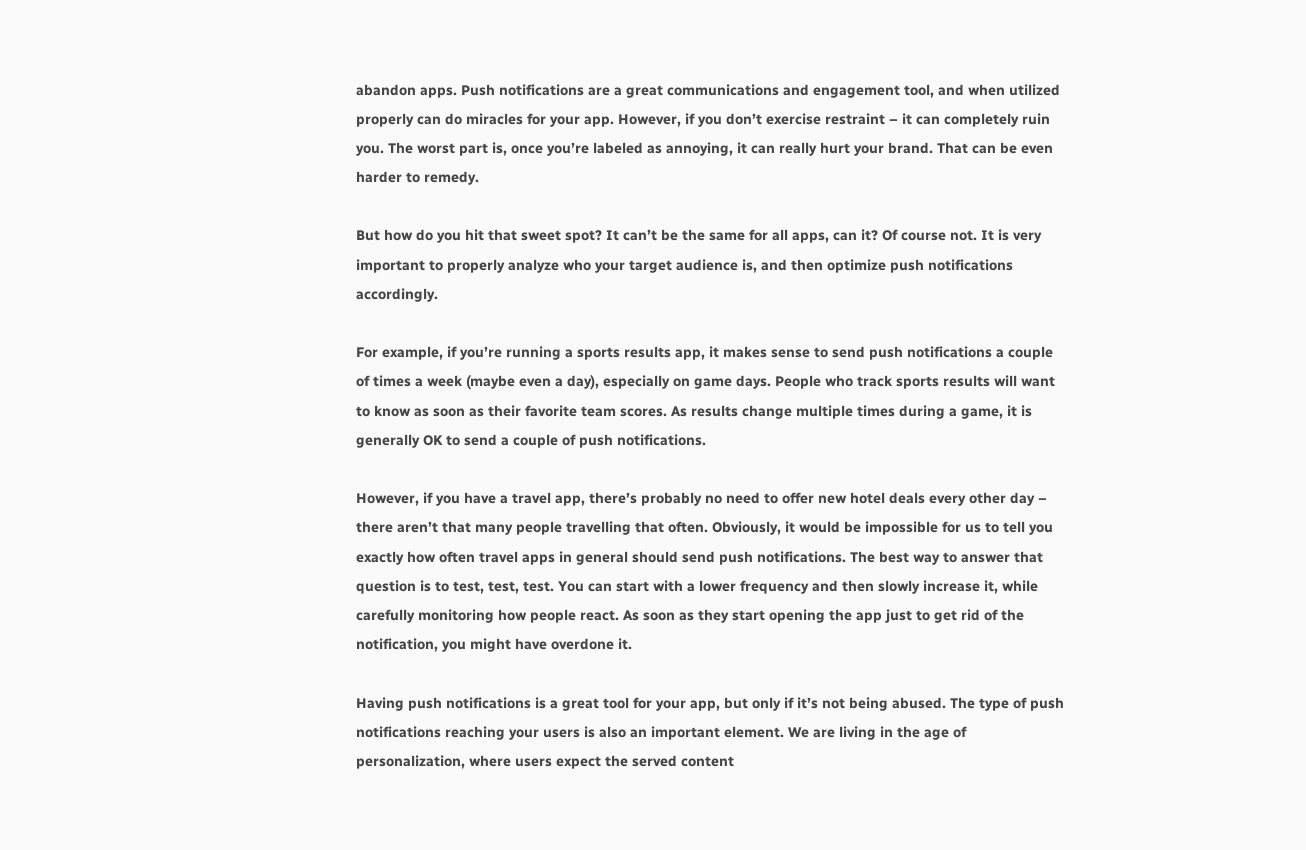abandon apps. Push notifications are a great communications and engagement tool, and when utilized properly can do miracles for your app. However, if you don’t exercise restraint – it can completely ruin you. The worst part is, once you’re labeled as annoying, it can really hurt your brand. That can be even harder to remedy.

But how do you hit that sweet spot? It can’t be the same for all apps, can it? Of course not. It is very important to properly analyze who your target audience is, and then optimize push notifications accordingly.

For example, if you’re running a sports results app, it makes sense to send push notifications a couple of times a week (maybe even a day), especially on game days. People who track sports results will want to know as soon as their favorite team scores. As results change multiple times during a game, it is generally OK to send a couple of push notifications.

However, if you have a travel app, there’s probably no need to offer new hotel deals every other day – there aren’t that many people travelling that often. Obviously, it would be impossible for us to tell you exactly how often travel apps in general should send push notifications. The best way to answer that question is to test, test, test. You can start with a lower frequency and then slowly increase it, while carefully monitoring how people react. As soon as they start opening the app just to get rid of the notification, you might have overdone it.

Having push notifications is a great tool for your app, but only if it’s not being abused. The type of push notifications reaching your users is also an important element. We are living in the age of personalization, where users expect the served content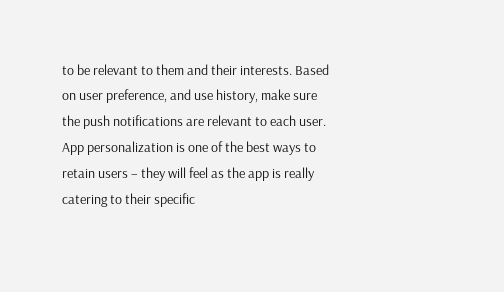to be relevant to them and their interests. Based on user preference, and use history, make sure the push notifications are relevant to each user. App personalization is one of the best ways to retain users – they will feel as the app is really catering to their specific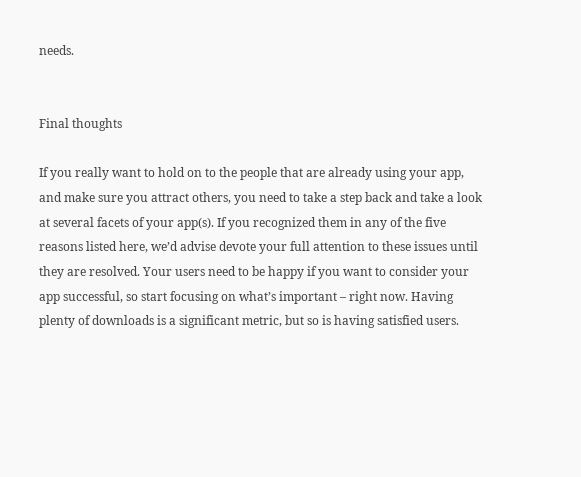needs.


Final thoughts

If you really want to hold on to the people that are already using your app, and make sure you attract others, you need to take a step back and take a look at several facets of your app(s). If you recognized them in any of the five reasons listed here, we’d advise devote your full attention to these issues until they are resolved. Your users need to be happy if you want to consider your app successful, so start focusing on what’s important – right now. Having plenty of downloads is a significant metric, but so is having satisfied users.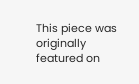This piece was originally featured on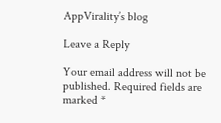AppVirality’s blog

Leave a Reply

Your email address will not be published. Required fields are marked *